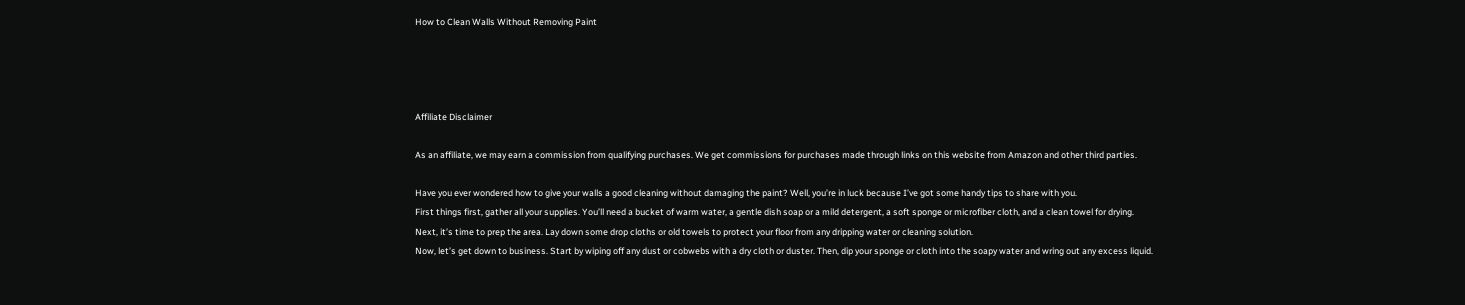How to Clean Walls Without Removing Paint




Affiliate Disclaimer

As an affiliate, we may earn a commission from qualifying purchases. We get commissions for purchases made through links on this website from Amazon and other third parties.

Have you ever wondered how to give your walls a good cleaning without damaging the paint? Well, you’re in luck because I’ve got some handy tips to share with you.
First things first, gather all your supplies. You’ll need a bucket of warm water, a gentle dish soap or a mild detergent, a soft sponge or microfiber cloth, and a clean towel for drying.
Next, it’s time to prep the area. Lay down some drop cloths or old towels to protect your floor from any dripping water or cleaning solution.
Now, let’s get down to business. Start by wiping off any dust or cobwebs with a dry cloth or duster. Then, dip your sponge or cloth into the soapy water and wring out any excess liquid.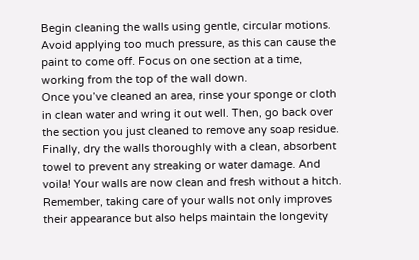Begin cleaning the walls using gentle, circular motions. Avoid applying too much pressure, as this can cause the paint to come off. Focus on one section at a time, working from the top of the wall down.
Once you’ve cleaned an area, rinse your sponge or cloth in clean water and wring it out well. Then, go back over the section you just cleaned to remove any soap residue.
Finally, dry the walls thoroughly with a clean, absorbent towel to prevent any streaking or water damage. And voila! Your walls are now clean and fresh without a hitch. Remember, taking care of your walls not only improves their appearance but also helps maintain the longevity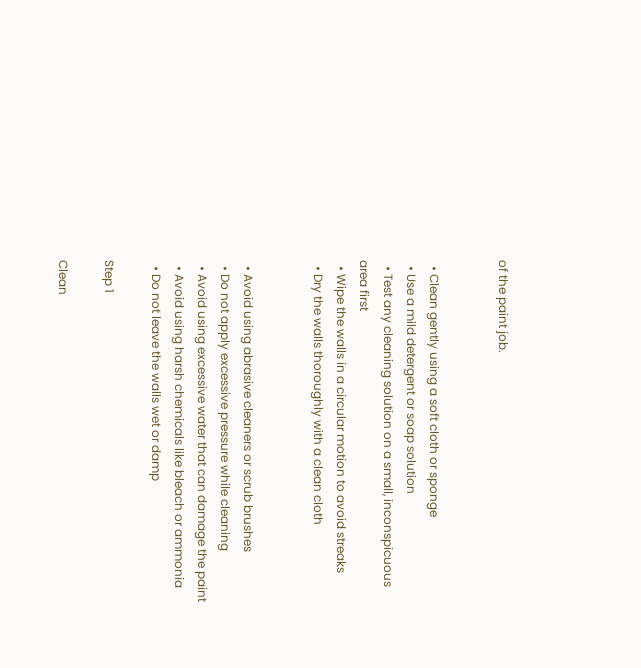of the paint job.


  • Clean gently using a soft cloth or sponge
  • Use a mild detergent or soap solution
  • Test any cleaning solution on a small, inconspicuous area first
  • Wipe the walls in a circular motion to avoid streaks
  • Dry the walls thoroughly with a clean cloth


  • Avoid using abrasive cleaners or scrub brushes
  • Do not apply excessive pressure while cleaning
  • Avoid using excessive water that can damage the paint
  • Avoid using harsh chemicals like bleach or ammonia
  • Do not leave the walls wet or damp

Step 1

Clean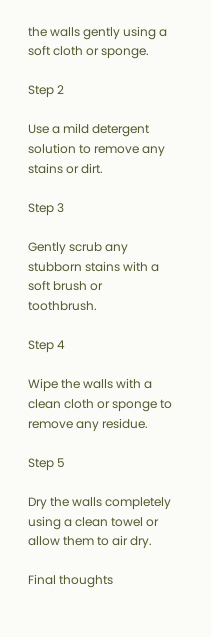the walls gently using a soft cloth or sponge.

Step 2

Use a mild detergent solution to remove any stains or dirt.

Step 3

Gently scrub any stubborn stains with a soft brush or toothbrush.

Step 4

Wipe the walls with a clean cloth or sponge to remove any residue.

Step 5

Dry the walls completely using a clean towel or allow them to air dry.

Final thoughts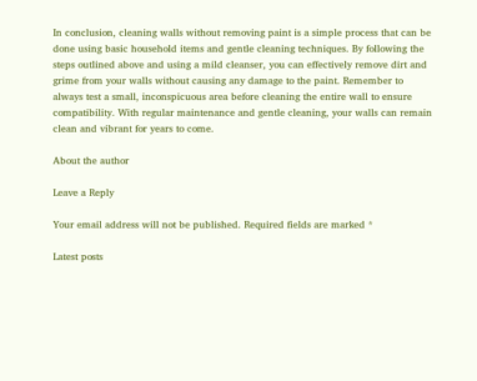In conclusion, cleaning walls without removing paint is a simple process that can be done using basic household items and gentle cleaning techniques. By following the steps outlined above and using a mild cleanser, you can effectively remove dirt and grime from your walls without causing any damage to the paint. Remember to always test a small, inconspicuous area before cleaning the entire wall to ensure compatibility. With regular maintenance and gentle cleaning, your walls can remain clean and vibrant for years to come.

About the author

Leave a Reply

Your email address will not be published. Required fields are marked *

Latest posts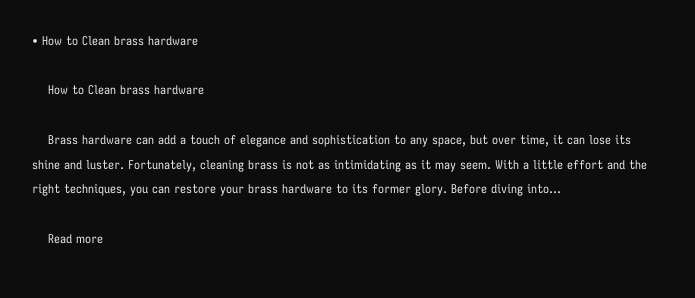• How to Clean brass hardware

    How to Clean brass hardware

    Brass hardware can add a touch of elegance and sophistication to any space, but over time, it can lose its shine and luster. Fortunately, cleaning brass is not as intimidating as it may seem. With a little effort and the right techniques, you can restore your brass hardware to its former glory. Before diving into…

    Read more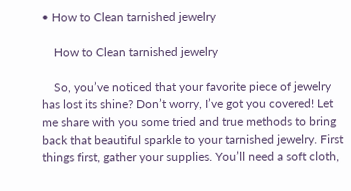• How to Clean tarnished jewelry

    How to Clean tarnished jewelry

    So, you’ve noticed that your favorite piece of jewelry has lost its shine? Don’t worry, I’ve got you covered! Let me share with you some tried and true methods to bring back that beautiful sparkle to your tarnished jewelry. First things first, gather your supplies. You’ll need a soft cloth,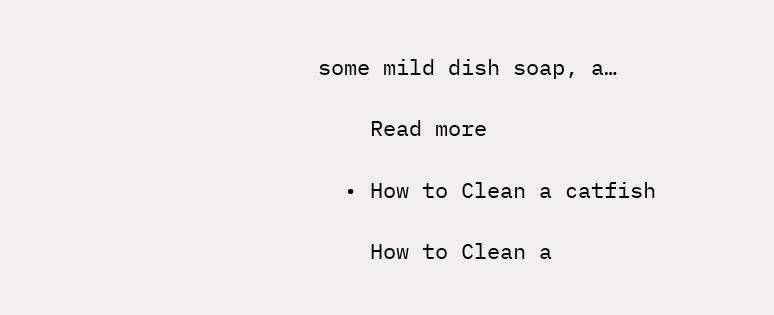some mild dish soap, a…

    Read more

  • How to Clean a catfish

    How to Clean a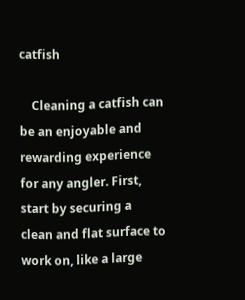catfish

    Cleaning a catfish can be an enjoyable and rewarding experience for any angler. First, start by securing a clean and flat surface to work on, like a large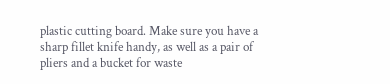plastic cutting board. Make sure you have a sharp fillet knife handy, as well as a pair of pliers and a bucket for waste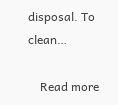disposal. To clean…

    Read more